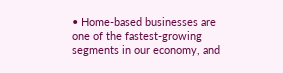• Home-based businesses are one of the fastest-growing segments in our economy, and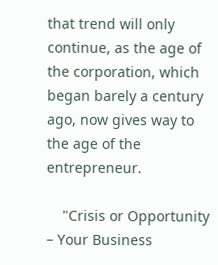that trend will only continue, as the age of the corporation, which began barely a century ago, now gives way to the age of the entrepreneur.

    "Crisis or Opportunity – Your Business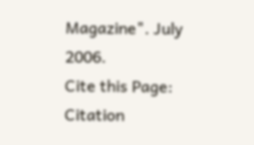Magazine". July 2006.
Cite this Page: Citation